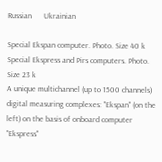Russian      Ukrainian

Special Ekspan computer. Photo. Size 40 k   Special Ekspress and Pirs computers. Photo. Size 23 k
A unique multichannel (up to 1500 channels) digital measuring complexes: "Ekspan" (on the left) on the basis of onboard computer "Ekspress"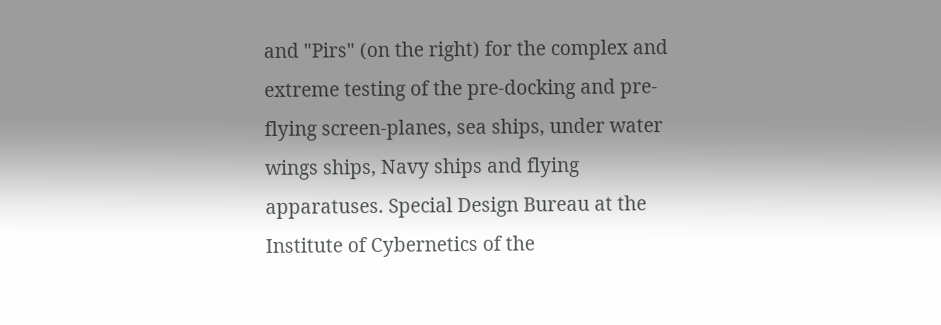and "Pirs" (on the right) for the complex and extreme testing of the pre-docking and pre-flying screen-planes, sea ships, under water wings ships, Navy ships and flying apparatuses. Special Design Bureau at the Institute of Cybernetics of the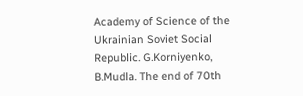Academy of Science of the Ukrainian Soviet Social Republic. G.Korniyenko, B.Mudla. The end of 70th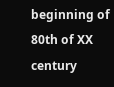beginning of 80th of XX century